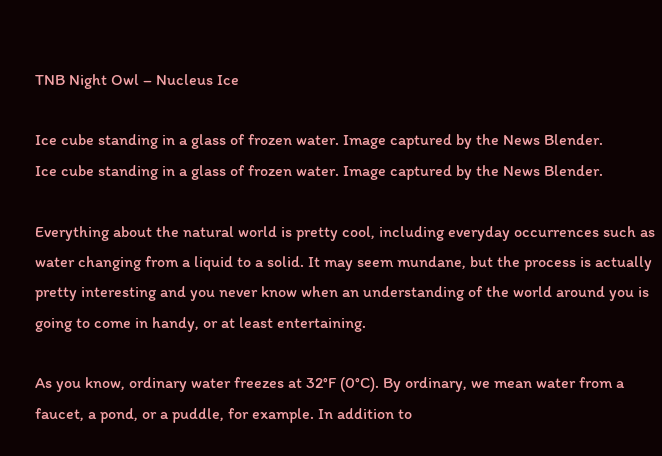TNB Night Owl – Nucleus Ice

Ice cube standing in a glass of frozen water. Image captured by the News Blender.
Ice cube standing in a glass of frozen water. Image captured by the News Blender.

Everything about the natural world is pretty cool, including everyday occurrences such as water changing from a liquid to a solid. It may seem mundane, but the process is actually pretty interesting and you never know when an understanding of the world around you is going to come in handy, or at least entertaining.

As you know, ordinary water freezes at 32°F (0°C). By ordinary, we mean water from a faucet, a pond, or a puddle, for example. In addition to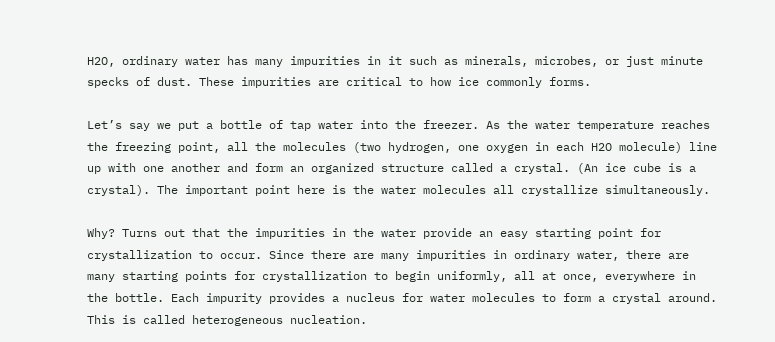H2O, ordinary water has many impurities in it such as minerals, microbes, or just minute specks of dust. These impurities are critical to how ice commonly forms.

Let’s say we put a bottle of tap water into the freezer. As the water temperature reaches the freezing point, all the molecules (two hydrogen, one oxygen in each H2O molecule) line up with one another and form an organized structure called a crystal. (An ice cube is a crystal). The important point here is the water molecules all crystallize simultaneously.

Why? Turns out that the impurities in the water provide an easy starting point for crystallization to occur. Since there are many impurities in ordinary water, there are many starting points for crystallization to begin uniformly, all at once, everywhere in the bottle. Each impurity provides a nucleus for water molecules to form a crystal around. This is called heterogeneous nucleation.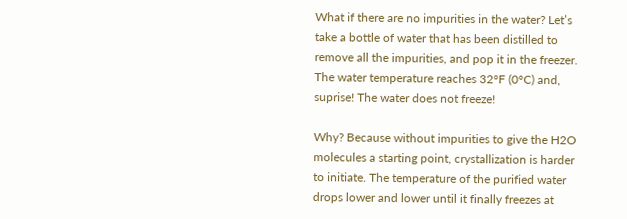What if there are no impurities in the water? Let’s take a bottle of water that has been distilled to remove all the impurities, and pop it in the freezer. The water temperature reaches 32°F (0°C) and, suprise! The water does not freeze!

Why? Because without impurities to give the H2O molecules a starting point, crystallization is harder to initiate. The temperature of the purified water drops lower and lower until it finally freezes at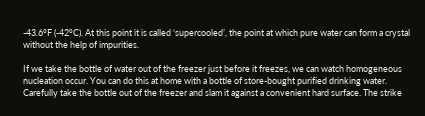-43.6°F (-42°C). At this point it is called ‘supercooled’, the point at which pure water can form a crystal without the help of impurities.

If we take the bottle of water out of the freezer just before it freezes, we can watch homogeneous nucleation occur. You can do this at home with a bottle of store-bought purified drinking water. Carefully take the bottle out of the freezer and slam it against a convenient hard surface. The strike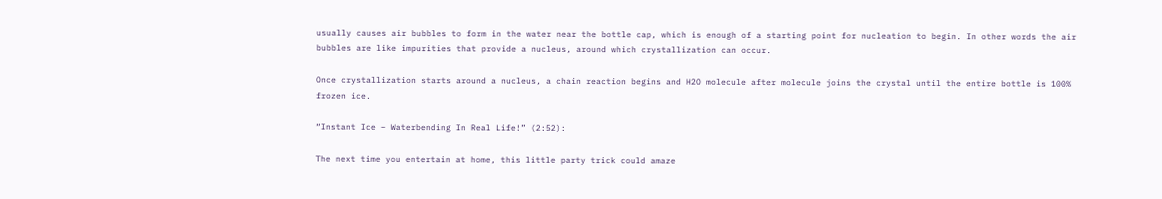usually causes air bubbles to form in the water near the bottle cap, which is enough of a starting point for nucleation to begin. In other words the air bubbles are like impurities that provide a nucleus, around which crystallization can occur.

Once crystallization starts around a nucleus, a chain reaction begins and H2O molecule after molecule joins the crystal until the entire bottle is 100% frozen ice.

“Instant Ice – Waterbending In Real Life!” (2:52):

The next time you entertain at home, this little party trick could amaze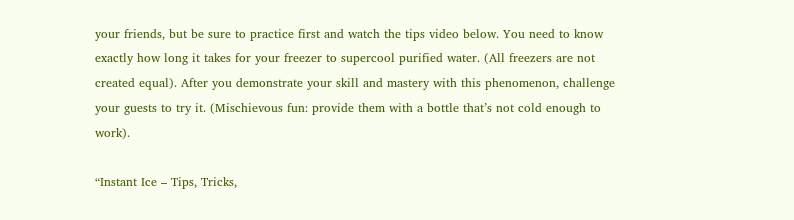your friends, but be sure to practice first and watch the tips video below. You need to know exactly how long it takes for your freezer to supercool purified water. (All freezers are not created equal). After you demonstrate your skill and mastery with this phenomenon, challenge your guests to try it. (Mischievous fun: provide them with a bottle that’s not cold enough to work).

“Instant Ice – Tips, Tricks,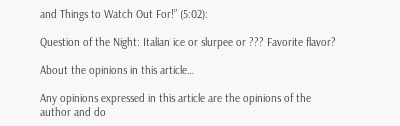and Things to Watch Out For!” (5:02):

Question of the Night: Italian ice or slurpee or ??? Favorite flavor?

About the opinions in this article…

Any opinions expressed in this article are the opinions of the author and do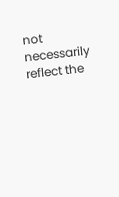not necessarily reflect the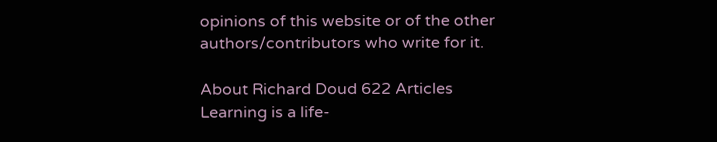opinions of this website or of the other authors/contributors who write for it.

About Richard Doud 622 Articles
Learning is a life-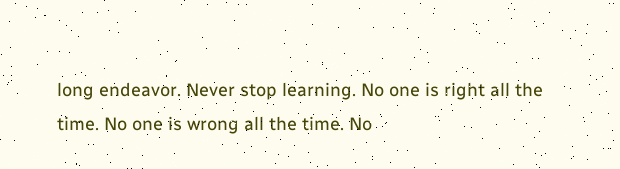long endeavor. Never stop learning. No one is right all the time. No one is wrong all the time. No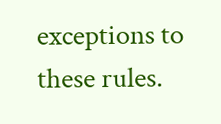exceptions to these rules.